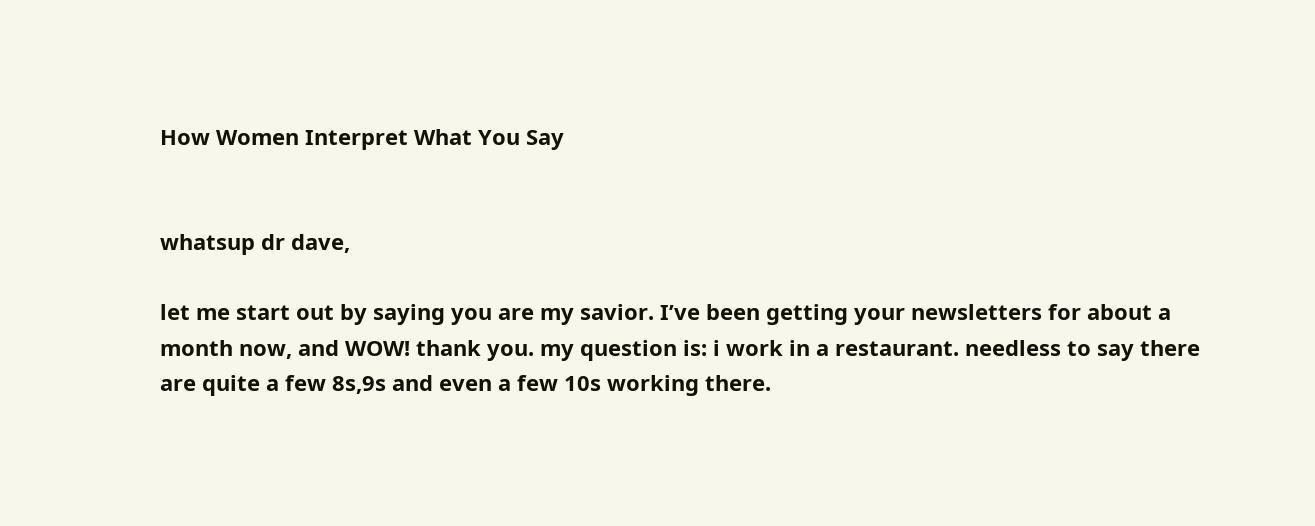How Women Interpret What You Say


whatsup dr dave,

let me start out by saying you are my savior. I’ve been getting your newsletters for about a month now, and WOW! thank you. my question is: i work in a restaurant. needless to say there are quite a few 8s,9s and even a few 10s working there.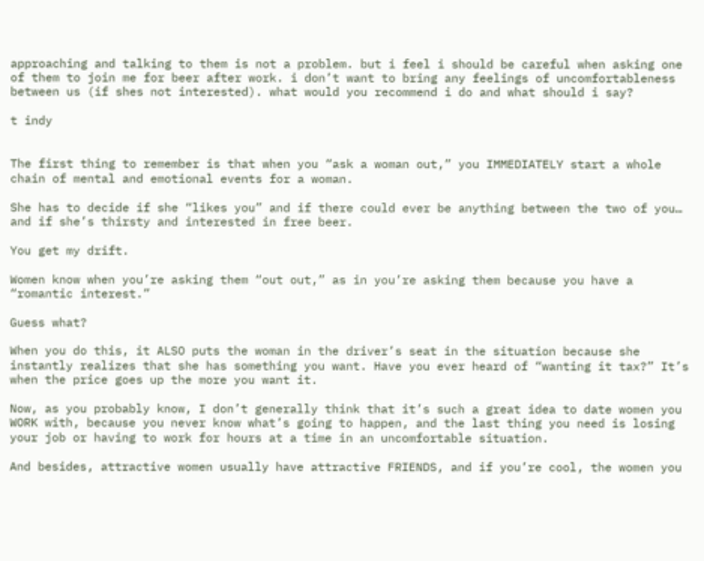approaching and talking to them is not a problem. but i feel i should be careful when asking one of them to join me for beer after work. i don’t want to bring any feelings of uncomfortableness between us (if shes not interested). what would you recommend i do and what should i say?

t indy


The first thing to remember is that when you “ask a woman out,” you IMMEDIATELY start a whole chain of mental and emotional events for a woman.

She has to decide if she “likes you” and if there could ever be anything between the two of you… and if she’s thirsty and interested in free beer.

You get my drift.

Women know when you’re asking them “out out,” as in you’re asking them because you have a “romantic interest.”

Guess what?

When you do this, it ALSO puts the woman in the driver’s seat in the situation because she instantly realizes that she has something you want. Have you ever heard of “wanting it tax?” It’s when the price goes up the more you want it.

Now, as you probably know, I don’t generally think that it’s such a great idea to date women you WORK with, because you never know what’s going to happen, and the last thing you need is losing your job or having to work for hours at a time in an uncomfortable situation.

And besides, attractive women usually have attractive FRIENDS, and if you’re cool, the women you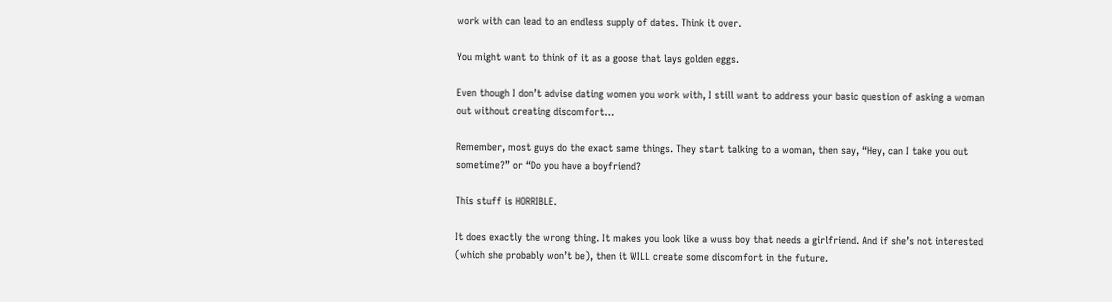work with can lead to an endless supply of dates. Think it over.

You might want to think of it as a goose that lays golden eggs.

Even though I don’t advise dating women you work with, I still want to address your basic question of asking a woman out without creating discomfort…

Remember, most guys do the exact same things. They start talking to a woman, then say, “Hey, can I take you out sometime?” or “Do you have a boyfriend?

This stuff is HORRIBLE.

It does exactly the wrong thing. It makes you look like a wuss boy that needs a girlfriend. And if she’s not interested (which she probably won’t be), then it WILL create some discomfort in the future.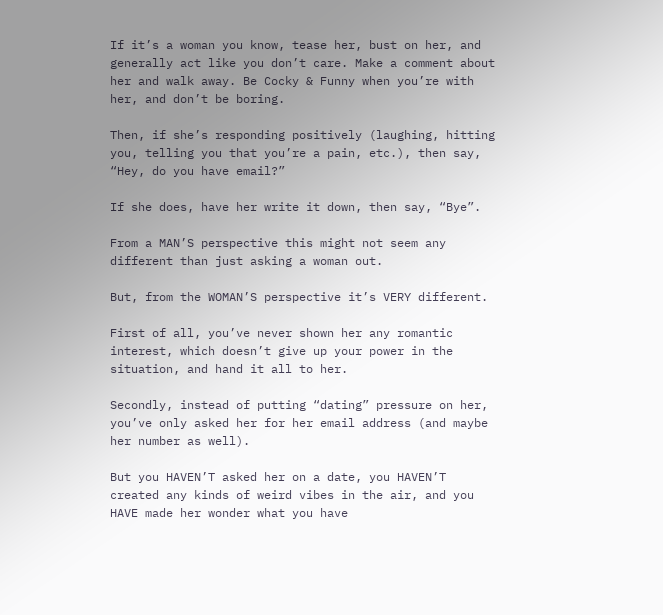If it’s a woman you know, tease her, bust on her, and generally act like you don’t care. Make a comment about her and walk away. Be Cocky & Funny when you’re with her, and don’t be boring.

Then, if she’s responding positively (laughing, hitting you, telling you that you’re a pain, etc.), then say, “Hey, do you have email?”

If she does, have her write it down, then say, “Bye”.

From a MAN’S perspective this might not seem any different than just asking a woman out.

But, from the WOMAN’S perspective it’s VERY different.

First of all, you’ve never shown her any romantic interest, which doesn’t give up your power in the situation, and hand it all to her.

Secondly, instead of putting “dating” pressure on her, you’ve only asked her for her email address (and maybe her number as well).

But you HAVEN’T asked her on a date, you HAVEN’T created any kinds of weird vibes in the air, and you HAVE made her wonder what you have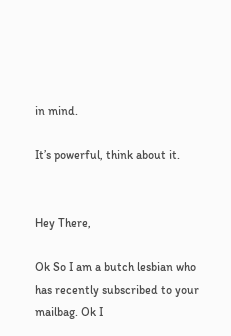in mind.

It’s powerful, think about it.


Hey There,

Ok So I am a butch lesbian who has recently subscribed to your mailbag. Ok I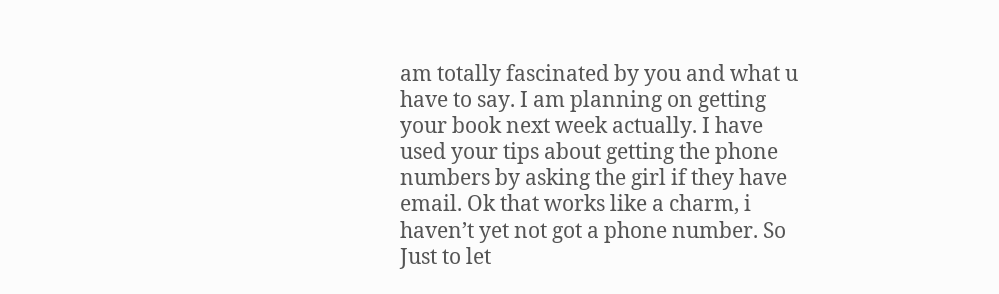am totally fascinated by you and what u have to say. I am planning on getting your book next week actually. I have used your tips about getting the phone numbers by asking the girl if they have email. Ok that works like a charm, i haven’t yet not got a phone number. So Just to let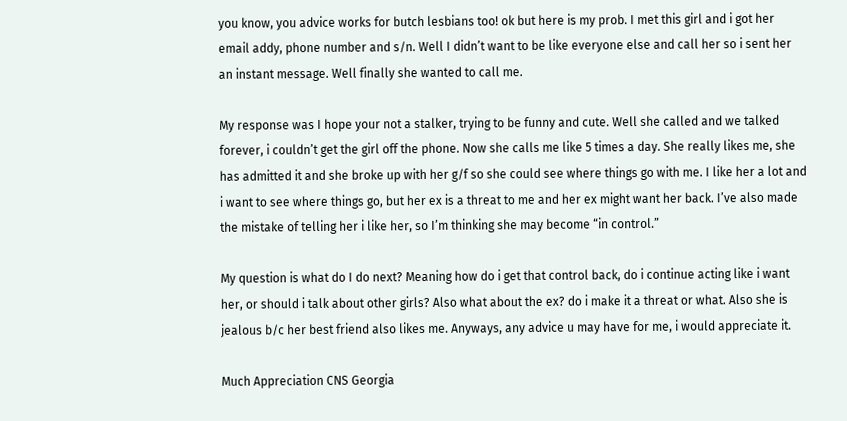you know, you advice works for butch lesbians too! ok but here is my prob. I met this girl and i got her email addy, phone number and s/n. Well I didn’t want to be like everyone else and call her so i sent her an instant message. Well finally she wanted to call me.

My response was I hope your not a stalker, trying to be funny and cute. Well she called and we talked forever, i couldn’t get the girl off the phone. Now she calls me like 5 times a day. She really likes me, she has admitted it and she broke up with her g/f so she could see where things go with me. I like her a lot and i want to see where things go, but her ex is a threat to me and her ex might want her back. I’ve also made the mistake of telling her i like her, so I’m thinking she may become “in control.”

My question is what do I do next? Meaning how do i get that control back, do i continue acting like i want her, or should i talk about other girls? Also what about the ex? do i make it a threat or what. Also she is jealous b/c her best friend also likes me. Anyways, any advice u may have for me, i would appreciate it.

Much Appreciation CNS Georgia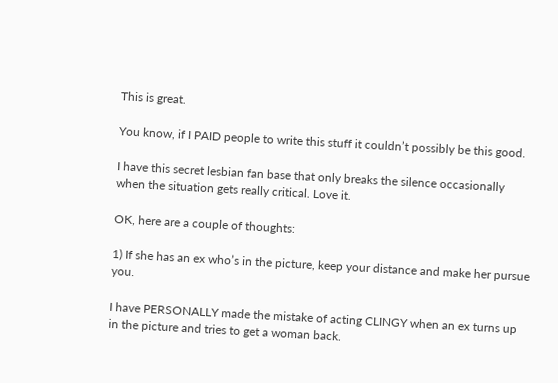This is great.

You know, if I PAID people to write this stuff it couldn’t possibly be this good.

I have this secret lesbian fan base that only breaks the silence occasionally when the situation gets really critical. Love it.

OK, here are a couple of thoughts:

1) If she has an ex who’s in the picture, keep your distance and make her pursue you.

I have PERSONALLY made the mistake of acting CLINGY when an ex turns up in the picture and tries to get a woman back.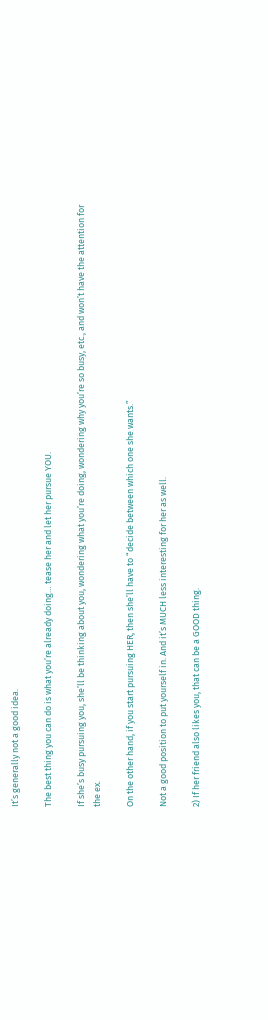It’s generally not a good idea.

The best thing you can do is what you’re already doing… tease her and let her pursue YOU.

If she’s busy pursuing you, she’ll be thinking about you, wondering what you’re doing, wondering why you’re so busy, etc., and won’t have the attention for the ex.

On the other hand, if you start pursuing HER, then she’ll have to “decide between which one she wants.”

Not a good position to put yourself in. And it’s MUCH less interesting for her as well.

2) If her friend also likes you, that can be a GOOD thing.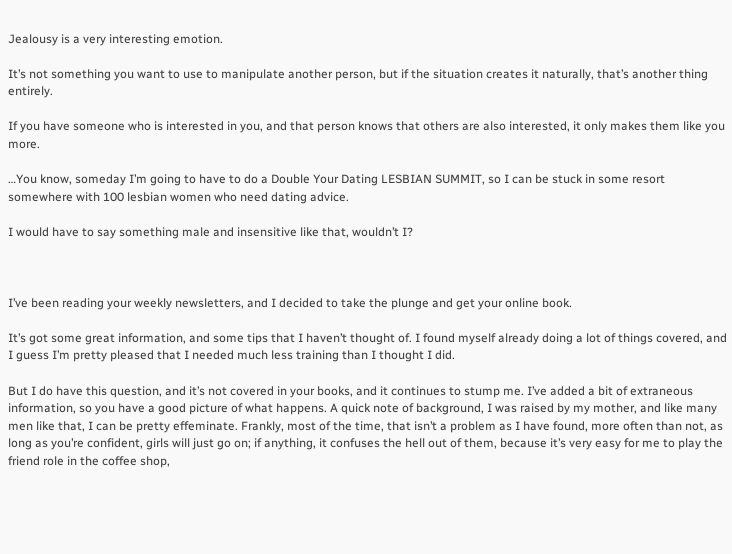Jealousy is a very interesting emotion.

It’s not something you want to use to manipulate another person, but if the situation creates it naturally, that’s another thing entirely.

If you have someone who is interested in you, and that person knows that others are also interested, it only makes them like you more.

…You know, someday I’m going to have to do a Double Your Dating LESBIAN SUMMIT, so I can be stuck in some resort somewhere with 100 lesbian women who need dating advice.

I would have to say something male and insensitive like that, wouldn’t I?



I’ve been reading your weekly newsletters, and I decided to take the plunge and get your online book.

It’s got some great information, and some tips that I haven’t thought of. I found myself already doing a lot of things covered, and I guess I’m pretty pleased that I needed much less training than I thought I did.

But I do have this question, and it’s not covered in your books, and it continues to stump me. I’ve added a bit of extraneous information, so you have a good picture of what happens. A quick note of background, I was raised by my mother, and like many men like that, I can be pretty effeminate. Frankly, most of the time, that isn’t a problem as I have found, more often than not, as long as you’re confident, girls will just go on; if anything, it confuses the hell out of them, because it’s very easy for me to play the friend role in the coffee shop,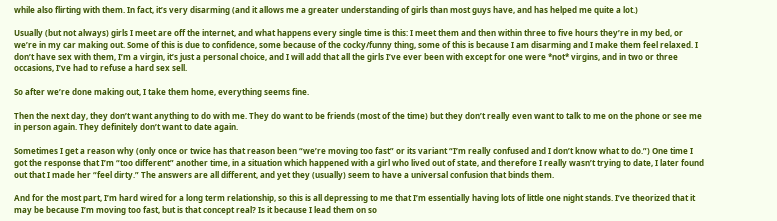while also flirting with them. In fact, it’s very disarming (and it allows me a greater understanding of girls than most guys have, and has helped me quite a lot.)

Usually (but not always) girls I meet are off the internet, and what happens every single time is this: I meet them and then within three to five hours they’re in my bed, or we’re in my car making out. Some of this is due to confidence, some because of the cocky/funny thing, some of this is because I am disarming and I make them feel relaxed. I don’t have sex with them, I’m a virgin, it’s just a personal choice, and I will add that all the girls I’ve ever been with except for one were *not* virgins, and in two or three occasions, I’ve had to refuse a hard sex sell.

So after we’re done making out, I take them home, everything seems fine.

Then the next day, they don’t want anything to do with me. They do want to be friends (most of the time) but they don’t really even want to talk to me on the phone or see me in person again. They definitely don’t want to date again.

Sometimes I get a reason why (only once or twice has that reason been “we’re moving too fast” or its variant “I’m really confused and I don’t know what to do.”) One time I got the response that I’m “too different” another time, in a situation which happened with a girl who lived out of state, and therefore I really wasn’t trying to date, I later found out that I made her “feel dirty.” The answers are all different, and yet they (usually) seem to have a universal confusion that binds them.

And for the most part, I’m hard wired for a long term relationship, so this is all depressing to me that I’m essentially having lots of little one night stands. I’ve theorized that it may be because I’m moving too fast, but is that concept real? Is it because I lead them on so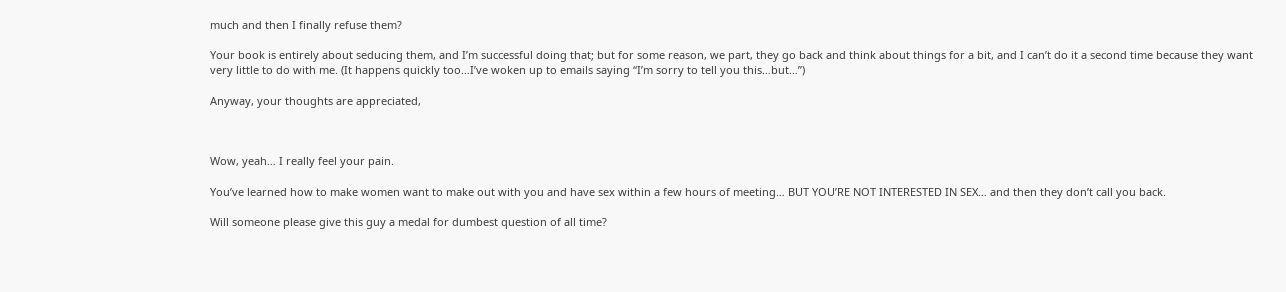much and then I finally refuse them?

Your book is entirely about seducing them, and I’m successful doing that; but for some reason, we part, they go back and think about things for a bit, and I can’t do it a second time because they want very little to do with me. (It happens quickly too…I’ve woken up to emails saying “I’m sorry to tell you this…but…”)

Anyway, your thoughts are appreciated,



Wow, yeah… I really feel your pain.

You’ve learned how to make women want to make out with you and have sex within a few hours of meeting… BUT YOU’RE NOT INTERESTED IN SEX… and then they don’t call you back.

Will someone please give this guy a medal for dumbest question of all time?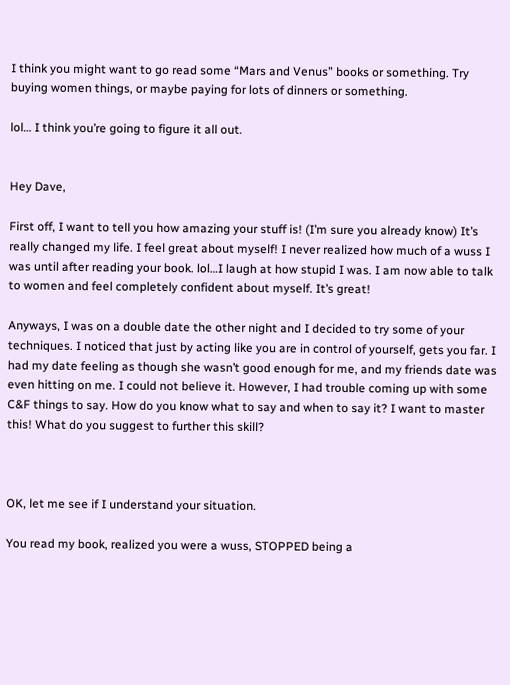I think you might want to go read some “Mars and Venus” books or something. Try buying women things, or maybe paying for lots of dinners or something.

lol… I think you’re going to figure it all out.


Hey Dave,

First off, I want to tell you how amazing your stuff is! (I’m sure you already know) It’s really changed my life. I feel great about myself! I never realized how much of a wuss I was until after reading your book. lol…I laugh at how stupid I was. I am now able to talk to women and feel completely confident about myself. It’s great!

Anyways, I was on a double date the other night and I decided to try some of your techniques. I noticed that just by acting like you are in control of yourself, gets you far. I had my date feeling as though she wasn’t good enough for me, and my friends date was even hitting on me. I could not believe it. However, I had trouble coming up with some C&F things to say. How do you know what to say and when to say it? I want to master this! What do you suggest to further this skill?



OK, let me see if I understand your situation.

You read my book, realized you were a wuss, STOPPED being a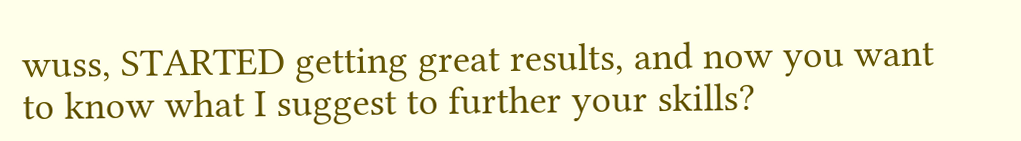wuss, STARTED getting great results, and now you want to know what I suggest to further your skills?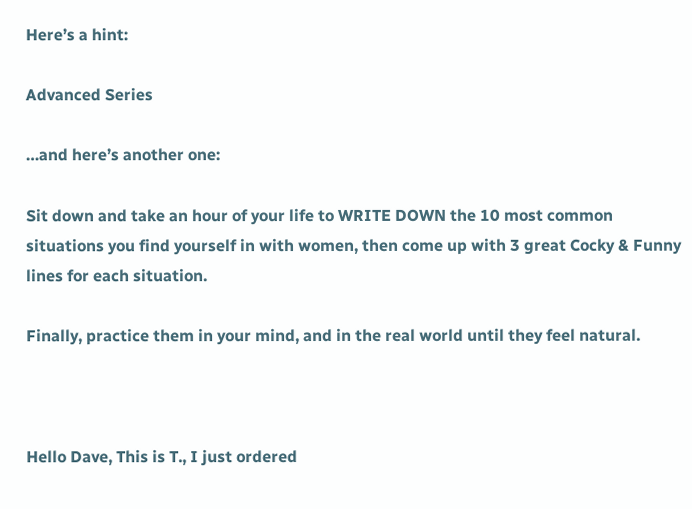Here’s a hint:

Advanced Series

…and here’s another one:

Sit down and take an hour of your life to WRITE DOWN the 10 most common situations you find yourself in with women, then come up with 3 great Cocky & Funny lines for each situation.

Finally, practice them in your mind, and in the real world until they feel natural.



Hello Dave, This is T., I just ordered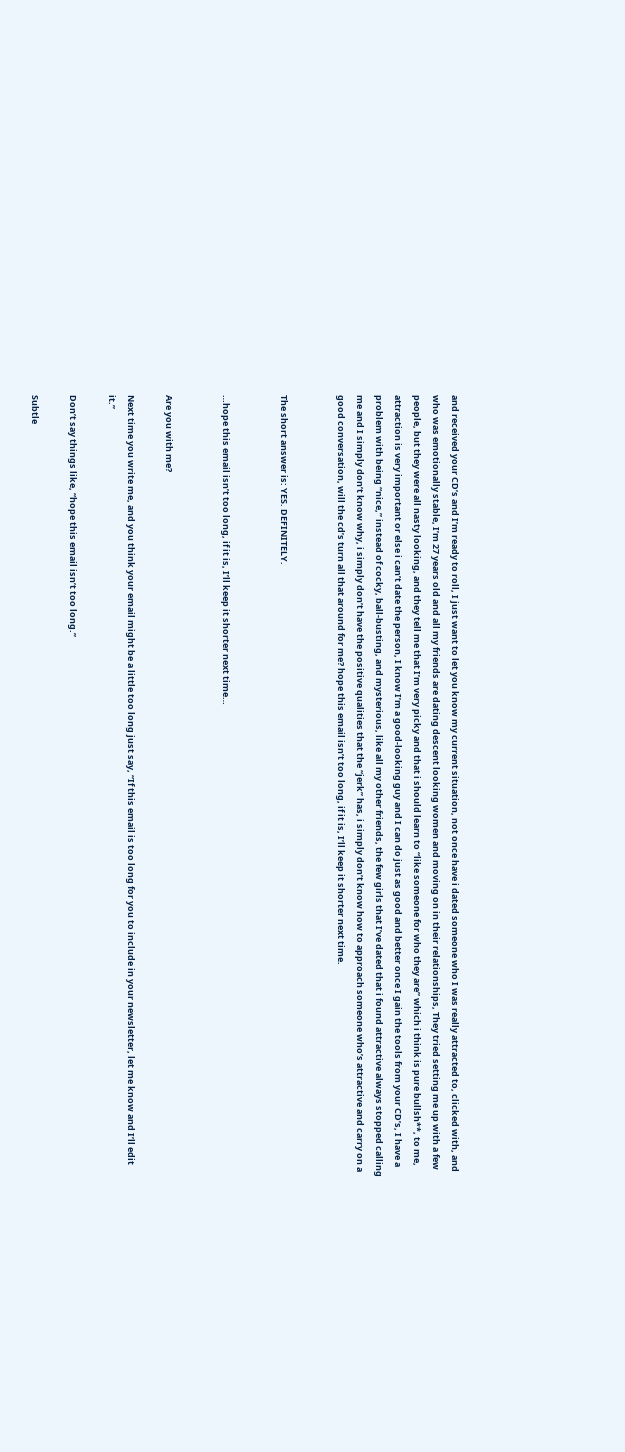and received your CD’s and I’m ready to roll, I just want to let you know my current situation, not once have i dated someone who I was really attracted to, clicked with, and who was emotionally stable, I’m 27 years old and all my friends are dating descent looking women and moving on in their relationships, They tried setting me up with a few people, but they were all nasty looking, and they tell me that I’m very picky and that i should learn to “like someone for who they are” which i think is pure bullsh**, to me, attraction is very important or else i can’t date the person, I know I’m a good-looking guy and I can do just as good and better once I gain the tools from your CD’s, I have a problem with being “nice,” instead of cocky, ball-busting, and mysterious, like all my other friends, the few girls that I’ve dated that i found attractive always stopped calling me and I simply don’t know why, i simply don’t have the positive qualities that the “jerk” has, i simply don’t know how to approach someone who’s attractive and carry on a good conversation, will the cd’s turn all that around for me? hope this email isn’t too long, if it is, I’ll keep it shorter next time.


The short answer is: YES. DEFINITELY.


…hope this email isn’t too long, if it is, I’ll keep it shorter next time…


Are you with me?

Next time you write me, and you think your email might be a little too long just say, “If this email is too long for you to include in your newsletter, let me know and I’ll edit it.”

Don’t say things like, “hope this email isn’t too long.”

Subtle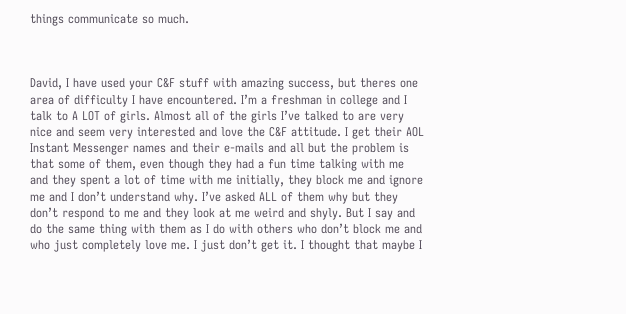things communicate so much.



David, I have used your C&F stuff with amazing success, but theres one area of difficulty I have encountered. I’m a freshman in college and I talk to A LOT of girls. Almost all of the girls I’ve talked to are very nice and seem very interested and love the C&F attitude. I get their AOL Instant Messenger names and their e-mails and all but the problem is that some of them, even though they had a fun time talking with me and they spent a lot of time with me initially, they block me and ignore me and I don’t understand why. I’ve asked ALL of them why but they don’t respond to me and they look at me weird and shyly. But I say and do the same thing with them as I do with others who don’t block me and who just completely love me. I just don’t get it. I thought that maybe I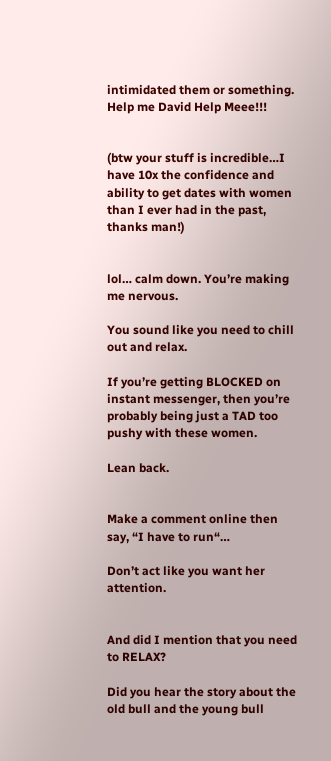intimidated them or something. Help me David Help Meee!!!


(btw your stuff is incredible…I have 10x the confidence and ability to get dates with women than I ever had in the past, thanks man!)


lol… calm down. You’re making me nervous.

You sound like you need to chill out and relax.

If you’re getting BLOCKED on instant messenger, then you’re probably being just a TAD too pushy with these women.

Lean back.


Make a comment online then say, “I have to run“…

Don’t act like you want her attention.


And did I mention that you need to RELAX?

Did you hear the story about the old bull and the young bull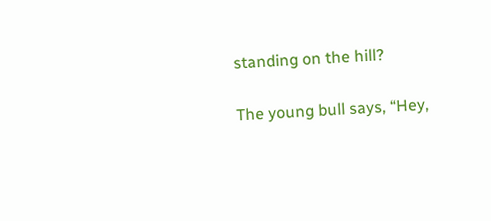standing on the hill?

The young bull says, “Hey,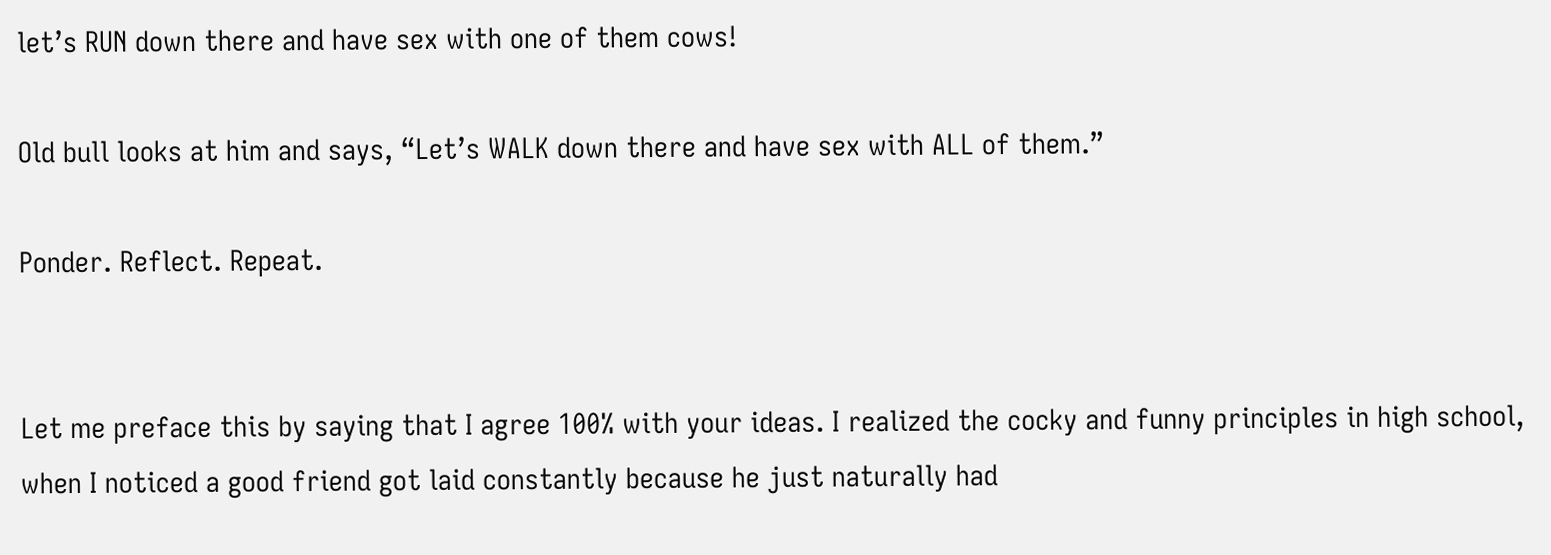let’s RUN down there and have sex with one of them cows!

Old bull looks at him and says, “Let’s WALK down there and have sex with ALL of them.”

Ponder. Reflect. Repeat.


Let me preface this by saying that I agree 100% with your ideas. I realized the cocky and funny principles in high school, when I noticed a good friend got laid constantly because he just naturally had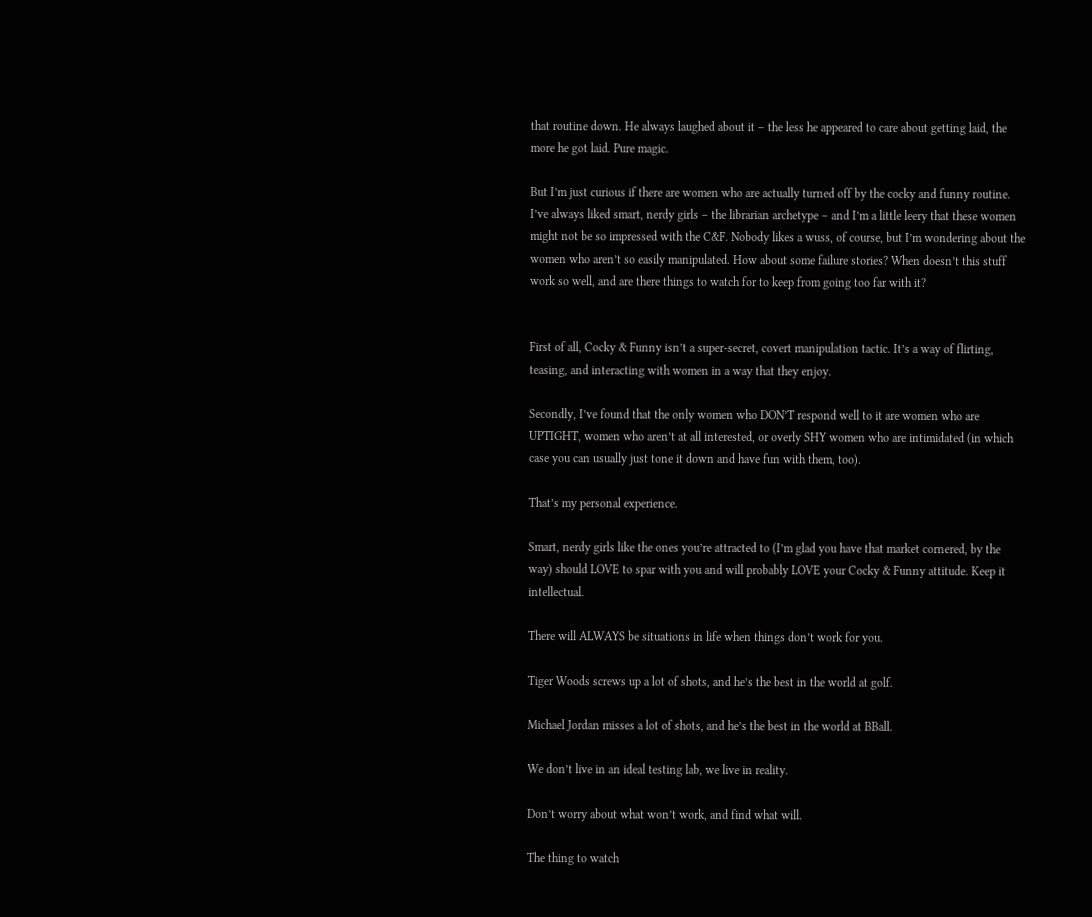that routine down. He always laughed about it – the less he appeared to care about getting laid, the more he got laid. Pure magic.

But I’m just curious if there are women who are actually turned off by the cocky and funny routine. I’ve always liked smart, nerdy girls – the librarian archetype – and I’m a little leery that these women might not be so impressed with the C&F. Nobody likes a wuss, of course, but I’m wondering about the women who aren’t so easily manipulated. How about some failure stories? When doesn’t this stuff work so well, and are there things to watch for to keep from going too far with it?


First of all, Cocky & Funny isn’t a super-secret, covert manipulation tactic. It’s a way of flirting, teasing, and interacting with women in a way that they enjoy.

Secondly, I’ve found that the only women who DON’T respond well to it are women who are UPTIGHT, women who aren’t at all interested, or overly SHY women who are intimidated (in which case you can usually just tone it down and have fun with them, too).

That’s my personal experience.

Smart, nerdy girls like the ones you’re attracted to (I’m glad you have that market cornered, by the way) should LOVE to spar with you and will probably LOVE your Cocky & Funny attitude. Keep it intellectual.

There will ALWAYS be situations in life when things don’t work for you.

Tiger Woods screws up a lot of shots, and he’s the best in the world at golf.

Michael Jordan misses a lot of shots, and he’s the best in the world at BBall.

We don’t live in an ideal testing lab, we live in reality.

Don’t worry about what won’t work, and find what will.

The thing to watch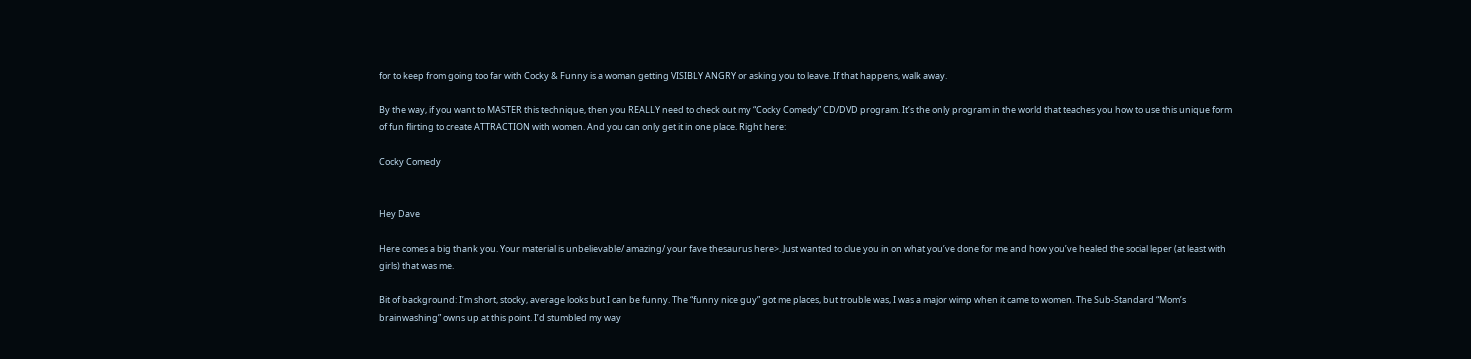for to keep from going too far with Cocky & Funny is a woman getting VISIBLY ANGRY or asking you to leave. If that happens, walk away.

By the way, if you want to MASTER this technique, then you REALLY need to check out my “Cocky Comedy” CD/DVD program. It’s the only program in the world that teaches you how to use this unique form of fun flirting to create ATTRACTION with women. And you can only get it in one place. Right here:

Cocky Comedy


Hey Dave

Here comes a big thank you. Your material is unbelievable/ amazing/ your fave thesaurus here>. Just wanted to clue you in on what you’ve done for me and how you’ve healed the social leper (at least with girls) that was me.

Bit of background: I’m short, stocky, average looks but I can be funny. The “funny nice guy” got me places, but trouble was, I was a major wimp when it came to women. The Sub-Standard “Mom’s brainwashing” owns up at this point. I’d stumbled my way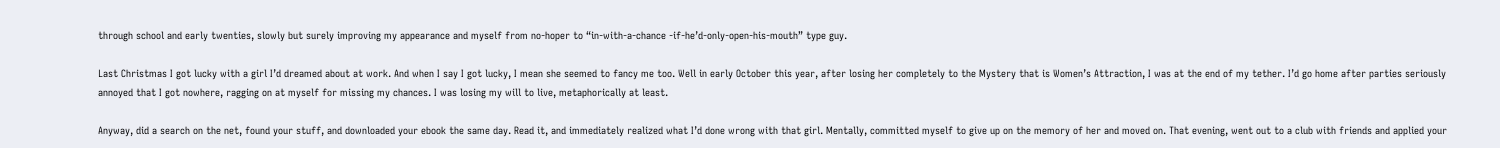through school and early twenties, slowly but surely improving my appearance and myself from no-hoper to “in-with-a-chance -if-he’d-only-open-his-mouth” type guy.

Last Christmas I got lucky with a girl I’d dreamed about at work. And when I say I got lucky, I mean she seemed to fancy me too. Well in early October this year, after losing her completely to the Mystery that is Women’s Attraction, I was at the end of my tether. I’d go home after parties seriously annoyed that I got nowhere, ragging on at myself for missing my chances. I was losing my will to live, metaphorically at least.

Anyway, did a search on the net, found your stuff, and downloaded your ebook the same day. Read it, and immediately realized what I’d done wrong with that girl. Mentally, committed myself to give up on the memory of her and moved on. That evening, went out to a club with friends and applied your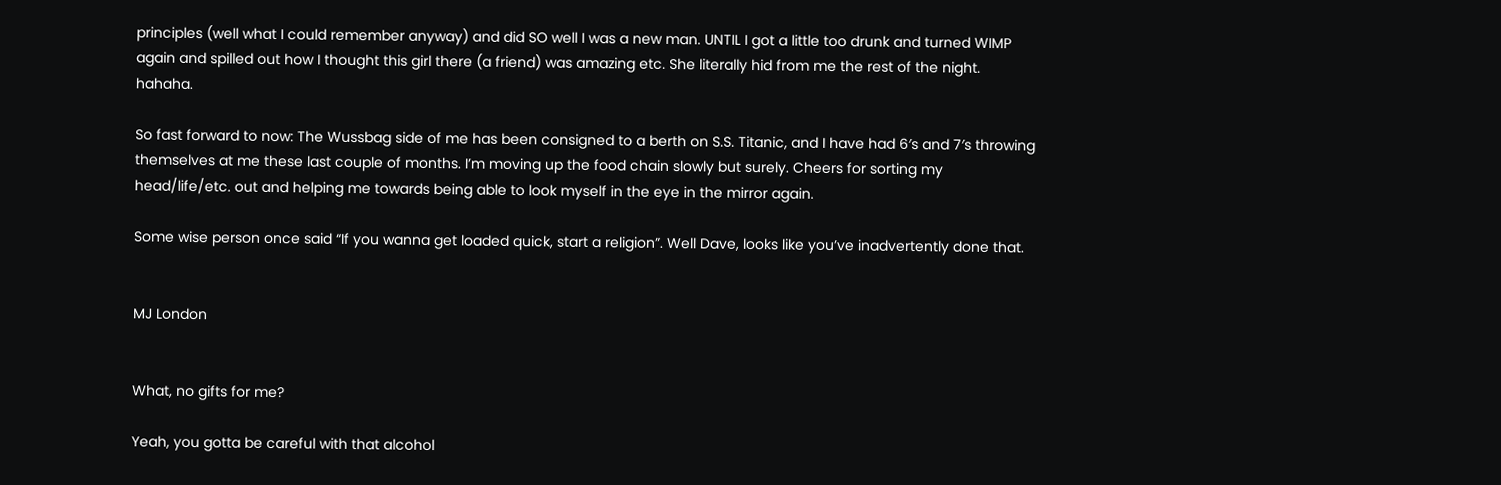principles (well what I could remember anyway) and did SO well I was a new man. UNTIL I got a little too drunk and turned WIMP again and spilled out how I thought this girl there (a friend) was amazing etc. She literally hid from me the rest of the night. hahaha.

So fast forward to now: The Wussbag side of me has been consigned to a berth on S.S. Titanic, and I have had 6′s and 7′s throwing themselves at me these last couple of months. I’m moving up the food chain slowly but surely. Cheers for sorting my head/life/etc. out and helping me towards being able to look myself in the eye in the mirror again.

Some wise person once said “If you wanna get loaded quick, start a religion”. Well Dave, looks like you’ve inadvertently done that.


MJ London


What, no gifts for me?

Yeah, you gotta be careful with that alcohol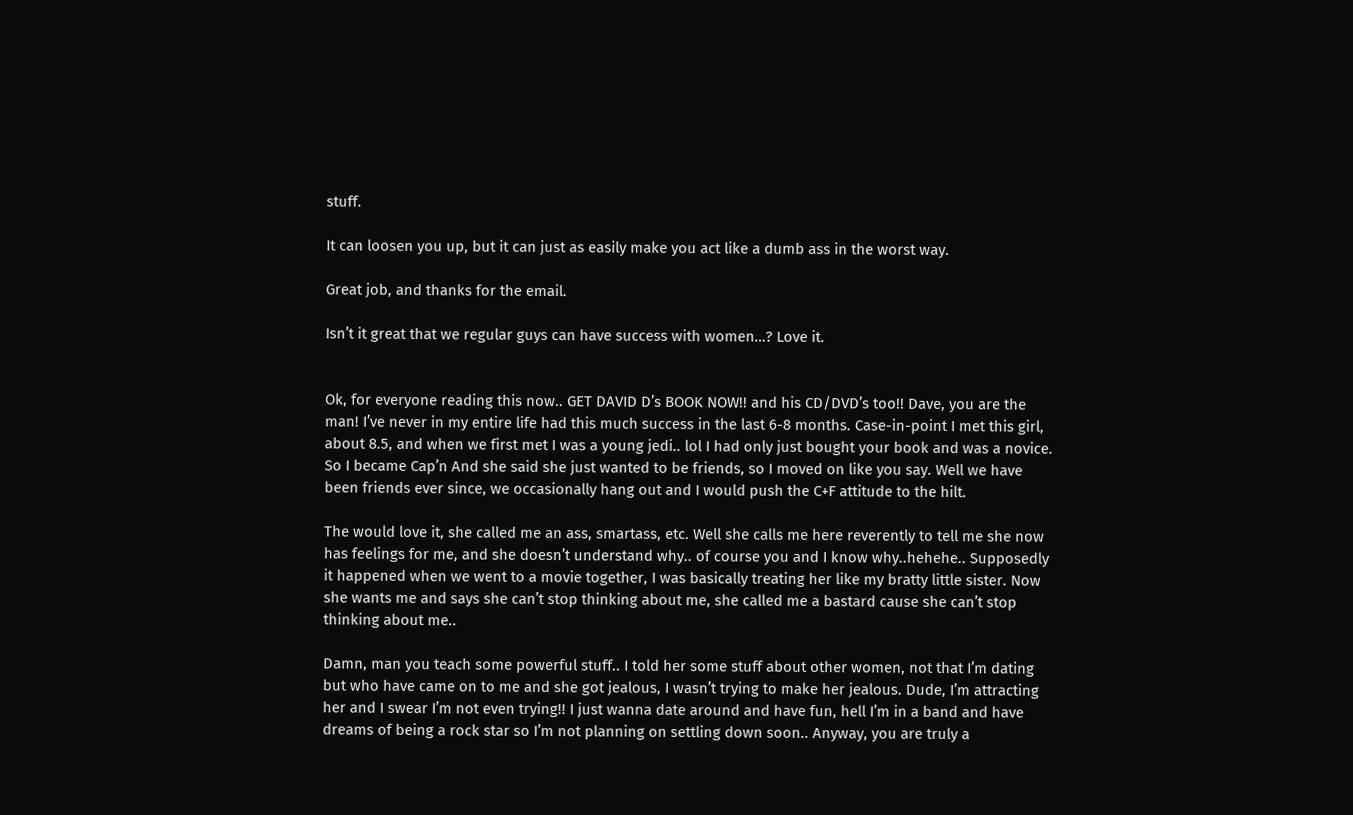stuff.

It can loosen you up, but it can just as easily make you act like a dumb ass in the worst way.

Great job, and thanks for the email.

Isn’t it great that we regular guys can have success with women…? Love it.


Ok, for everyone reading this now.. GET DAVID D’s BOOK NOW!! and his CD/DVD’s too!! Dave, you are the man! I’ve never in my entire life had this much success in the last 6-8 months. Case-in-point I met this girl, about 8.5, and when we first met I was a young jedi.. lol I had only just bought your book and was a novice. So I became Cap’n And she said she just wanted to be friends, so I moved on like you say. Well we have been friends ever since, we occasionally hang out and I would push the C+F attitude to the hilt.

The would love it, she called me an ass, smartass, etc. Well she calls me here reverently to tell me she now has feelings for me, and she doesn’t understand why.. of course you and I know why..hehehe.. Supposedly it happened when we went to a movie together, I was basically treating her like my bratty little sister. Now she wants me and says she can’t stop thinking about me, she called me a bastard cause she can’t stop thinking about me..

Damn, man you teach some powerful stuff.. I told her some stuff about other women, not that I’m dating but who have came on to me and she got jealous, I wasn’t trying to make her jealous. Dude, I’m attracting her and I swear I’m not even trying!! I just wanna date around and have fun, hell I’m in a band and have dreams of being a rock star so I’m not planning on settling down soon.. Anyway, you are truly a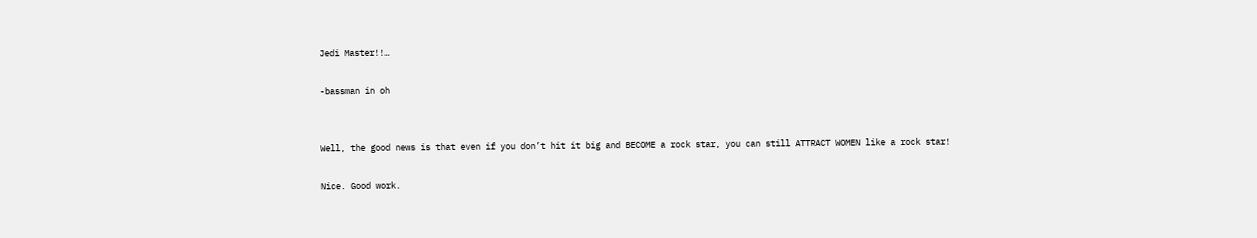Jedi Master!!…

-bassman in oh


Well, the good news is that even if you don’t hit it big and BECOME a rock star, you can still ATTRACT WOMEN like a rock star!

Nice. Good work.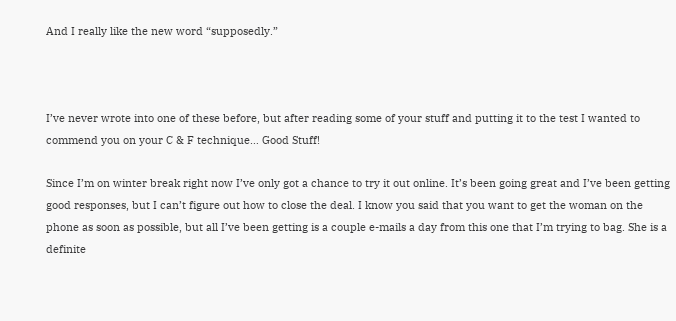And I really like the new word “supposedly.”



I’ve never wrote into one of these before, but after reading some of your stuff and putting it to the test I wanted to commend you on your C & F technique… Good Stuff!

Since I’m on winter break right now I’ve only got a chance to try it out online. It’s been going great and I’ve been getting good responses, but I can’t figure out how to close the deal. I know you said that you want to get the woman on the phone as soon as possible, but all I’ve been getting is a couple e-mails a day from this one that I’m trying to bag. She is a definite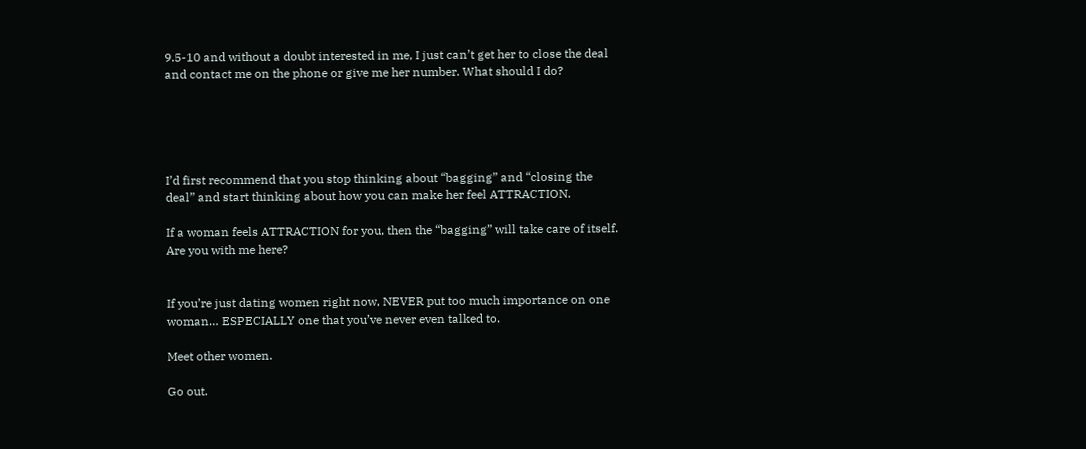9.5-10 and without a doubt interested in me, I just can’t get her to close the deal and contact me on the phone or give me her number. What should I do?





I’d first recommend that you stop thinking about “bagging” and “closing the deal” and start thinking about how you can make her feel ATTRACTION.

If a woman feels ATTRACTION for you, then the “bagging” will take care of itself. Are you with me here?


If you’re just dating women right now, NEVER put too much importance on one woman… ESPECIALLY one that you’ve never even talked to.

Meet other women.

Go out.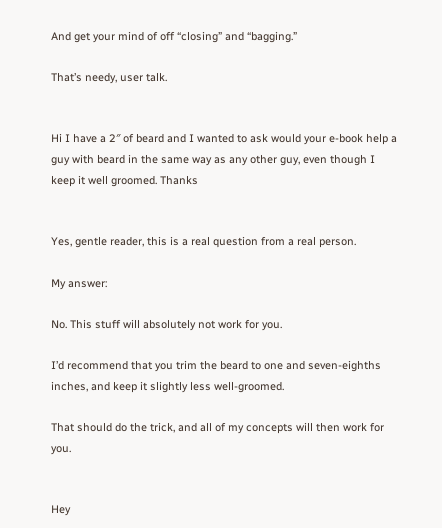And get your mind of off “closing” and “bagging.”

That’s needy, user talk.


Hi I have a 2″ of beard and I wanted to ask would your e-book help a guy with beard in the same way as any other guy, even though I keep it well groomed. Thanks


Yes, gentle reader, this is a real question from a real person.

My answer:

No. This stuff will absolutely not work for you.

I’d recommend that you trim the beard to one and seven-eighths inches, and keep it slightly less well-groomed.

That should do the trick, and all of my concepts will then work for you.


Hey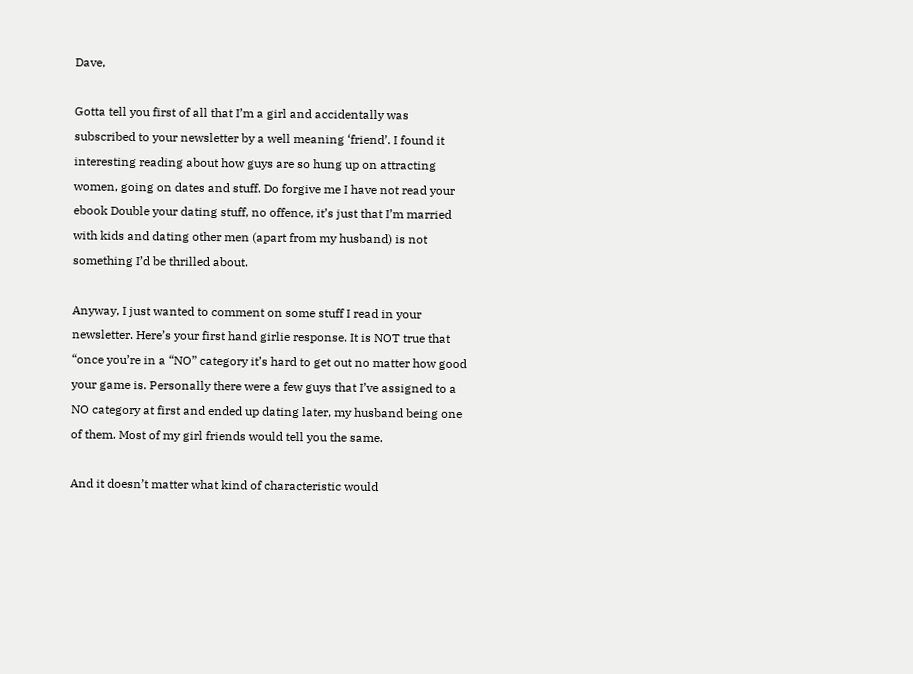Dave,

Gotta tell you first of all that I’m a girl and accidentally was subscribed to your newsletter by a well meaning ‘friend’. I found it interesting reading about how guys are so hung up on attracting women, going on dates and stuff. Do forgive me I have not read your ebook Double your dating stuff, no offence, it’s just that I’m married with kids and dating other men (apart from my husband) is not something I’d be thrilled about.

Anyway, I just wanted to comment on some stuff I read in your newsletter. Here’s your first hand girlie response. It is NOT true that “once you’re in a “NO” category it’s hard to get out no matter how good your game is. Personally there were a few guys that I’ve assigned to a NO category at first and ended up dating later, my husband being one of them. Most of my girl friends would tell you the same.

And it doesn’t matter what kind of characteristic would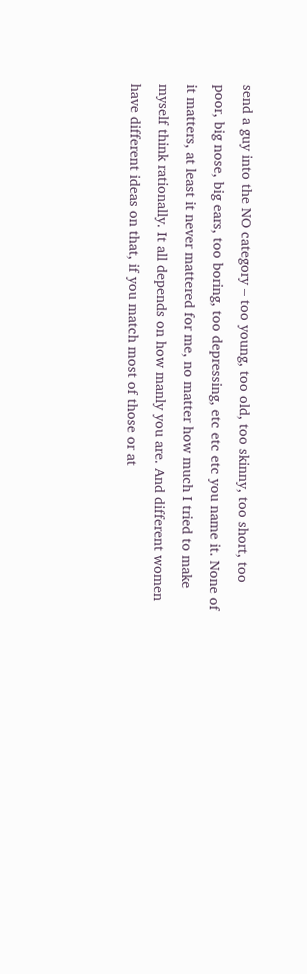send a guy into the NO category – too young, too old, too skinny, too short, too poor, big nose, big ears, too boring, too depressing, etc etc etc you name it. None of it matters, at least it never mattered for me, no matter how much I tried to make myself think rationally. It all depends on how manly you are. And different women have different ideas on that, if you match most of those or at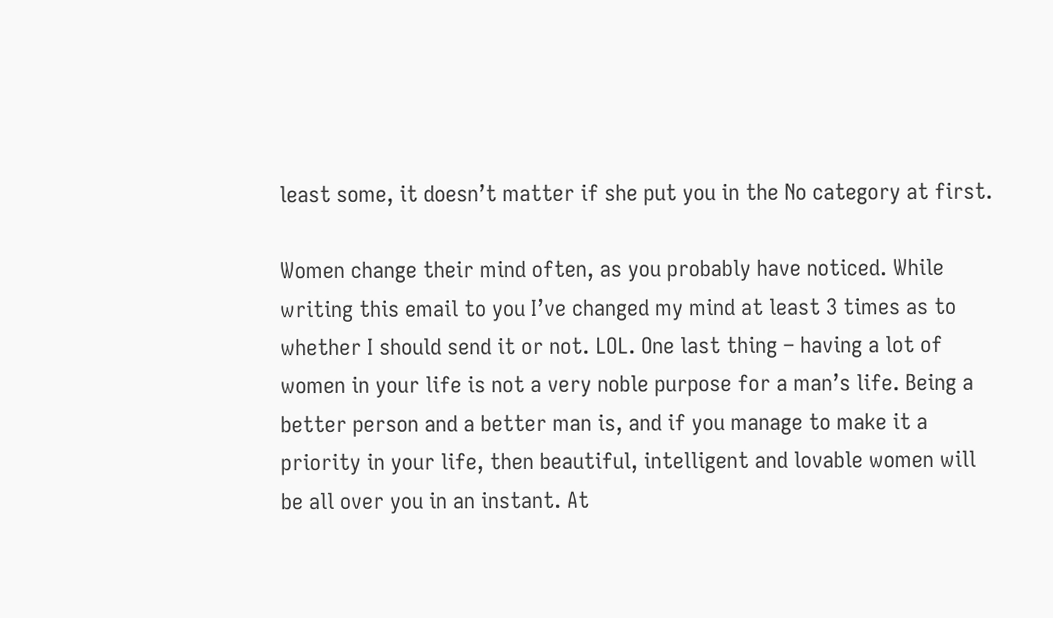least some, it doesn’t matter if she put you in the No category at first.

Women change their mind often, as you probably have noticed. While writing this email to you I’ve changed my mind at least 3 times as to whether I should send it or not. LOL. One last thing – having a lot of women in your life is not a very noble purpose for a man’s life. Being a better person and a better man is, and if you manage to make it a priority in your life, then beautiful, intelligent and lovable women will be all over you in an instant. At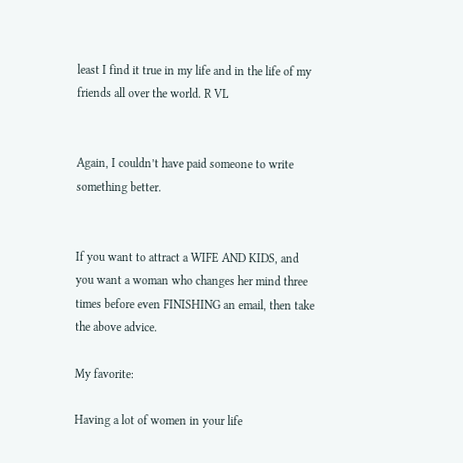least I find it true in my life and in the life of my friends all over the world. R VL


Again, I couldn’t have paid someone to write something better.


If you want to attract a WIFE AND KIDS, and you want a woman who changes her mind three times before even FINISHING an email, then take the above advice.

My favorite:

Having a lot of women in your life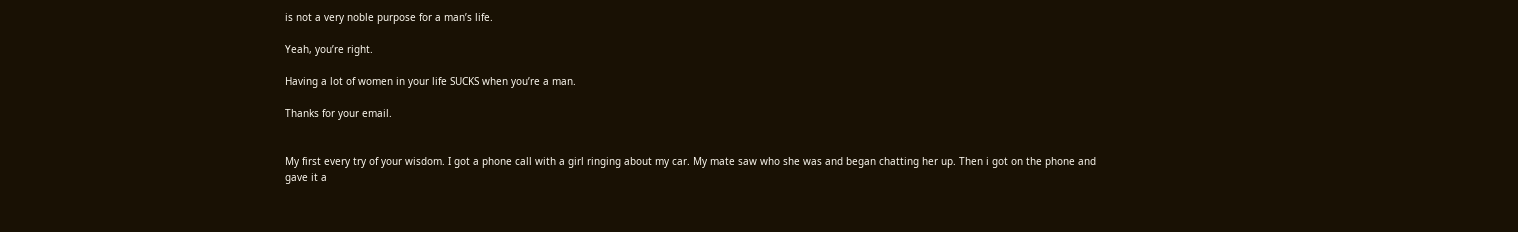is not a very noble purpose for a man’s life.

Yeah, you’re right.

Having a lot of women in your life SUCKS when you’re a man.

Thanks for your email.


My first every try of your wisdom. I got a phone call with a girl ringing about my car. My mate saw who she was and began chatting her up. Then i got on the phone and gave it a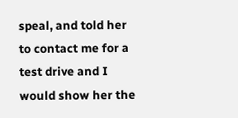speal, and told her to contact me for a test drive and I would show her the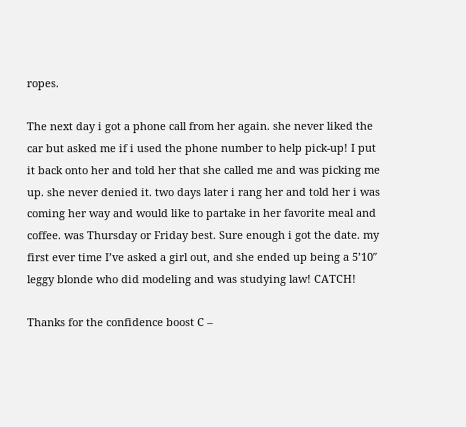ropes.

The next day i got a phone call from her again. she never liked the car but asked me if i used the phone number to help pick-up! I put it back onto her and told her that she called me and was picking me up. she never denied it. two days later i rang her and told her i was coming her way and would like to partake in her favorite meal and coffee. was Thursday or Friday best. Sure enough i got the date. my first ever time I’ve asked a girl out, and she ended up being a 5’10″ leggy blonde who did modeling and was studying law! CATCH!

Thanks for the confidence boost C –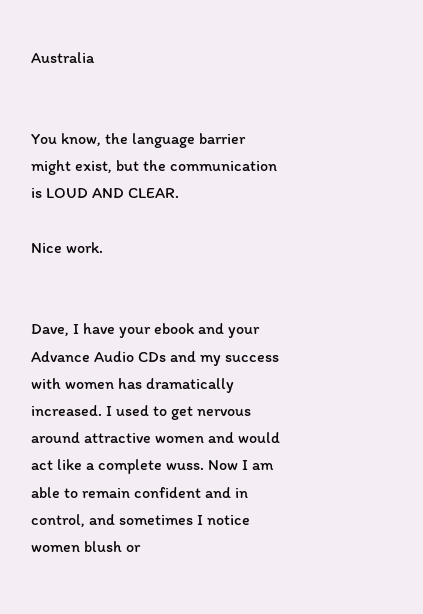Australia


You know, the language barrier might exist, but the communication is LOUD AND CLEAR.

Nice work.


Dave, I have your ebook and your Advance Audio CDs and my success with women has dramatically increased. I used to get nervous around attractive women and would act like a complete wuss. Now I am able to remain confident and in control, and sometimes I notice women blush or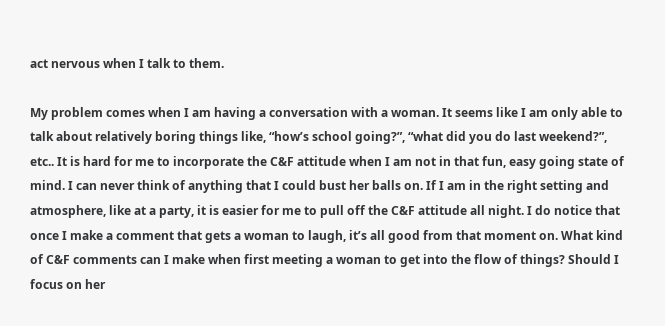act nervous when I talk to them.

My problem comes when I am having a conversation with a woman. It seems like I am only able to talk about relatively boring things like, “how’s school going?”, “what did you do last weekend?”, etc.. It is hard for me to incorporate the C&F attitude when I am not in that fun, easy going state of mind. I can never think of anything that I could bust her balls on. If I am in the right setting and atmosphere, like at a party, it is easier for me to pull off the C&F attitude all night. I do notice that once I make a comment that gets a woman to laugh, it’s all good from that moment on. What kind of C&F comments can I make when first meeting a woman to get into the flow of things? Should I focus on her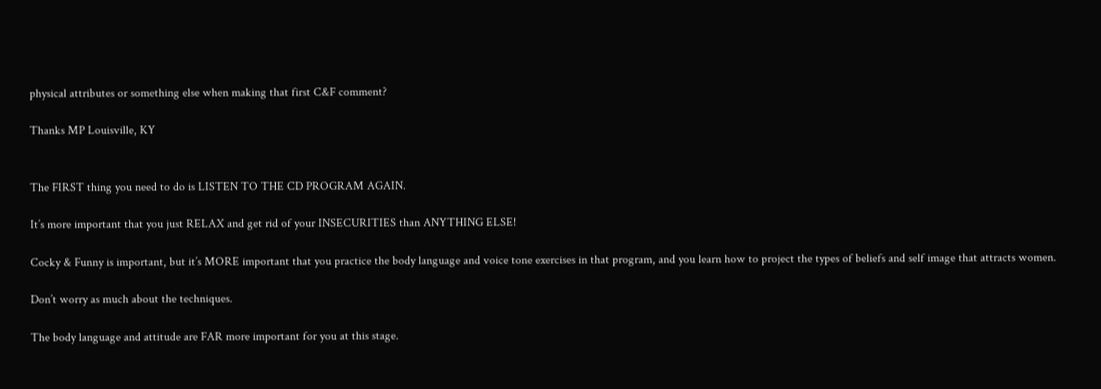physical attributes or something else when making that first C&F comment?

Thanks MP Louisville, KY


The FIRST thing you need to do is LISTEN TO THE CD PROGRAM AGAIN.

It’s more important that you just RELAX and get rid of your INSECURITIES than ANYTHING ELSE!

Cocky & Funny is important, but it’s MORE important that you practice the body language and voice tone exercises in that program, and you learn how to project the types of beliefs and self image that attracts women.

Don’t worry as much about the techniques.

The body language and attitude are FAR more important for you at this stage.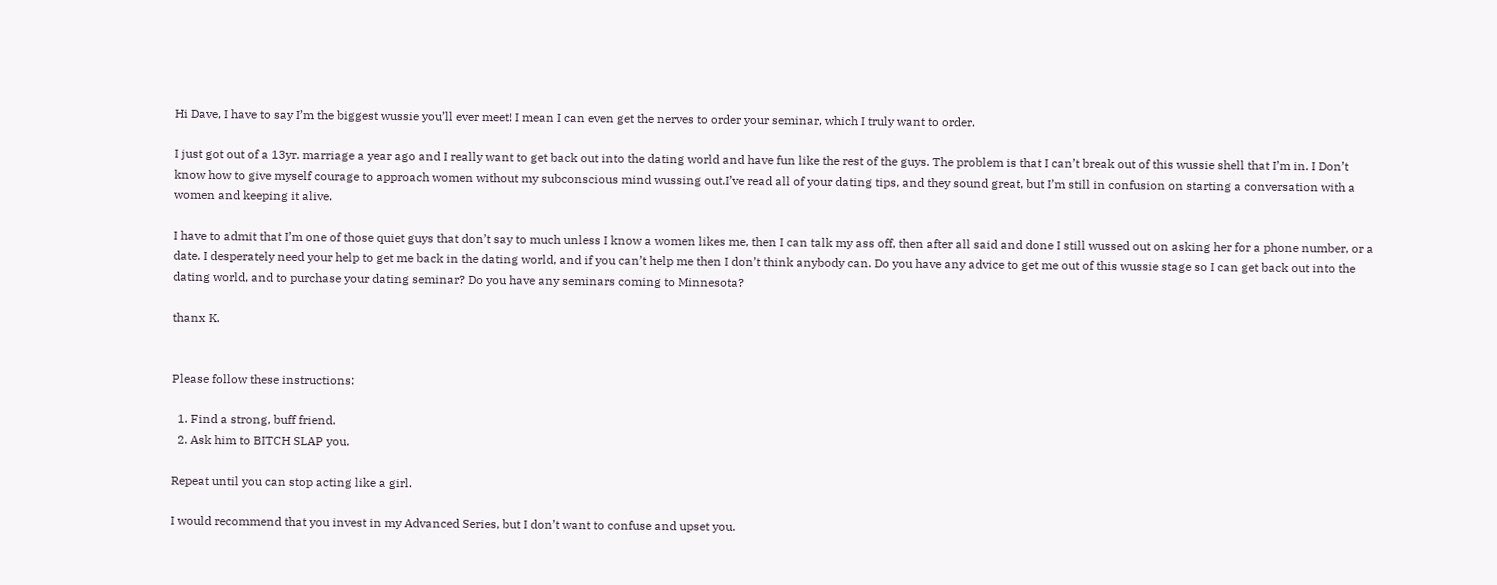Hi Dave, I have to say I’m the biggest wussie you’ll ever meet! I mean I can even get the nerves to order your seminar, which I truly want to order.

I just got out of a 13yr. marriage a year ago and I really want to get back out into the dating world and have fun like the rest of the guys. The problem is that I can’t break out of this wussie shell that I’m in. I Don’t know how to give myself courage to approach women without my subconscious mind wussing out.I’ve read all of your dating tips, and they sound great, but I’m still in confusion on starting a conversation with a women and keeping it alive.

I have to admit that I’m one of those quiet guys that don’t say to much unless I know a women likes me, then I can talk my ass off, then after all said and done I still wussed out on asking her for a phone number, or a date. I desperately need your help to get me back in the dating world, and if you can’t help me then I don’t think anybody can. Do you have any advice to get me out of this wussie stage so I can get back out into the dating world, and to purchase your dating seminar? Do you have any seminars coming to Minnesota?

thanx K.


Please follow these instructions:

  1. Find a strong, buff friend.
  2. Ask him to BITCH SLAP you.

Repeat until you can stop acting like a girl.

I would recommend that you invest in my Advanced Series, but I don’t want to confuse and upset you.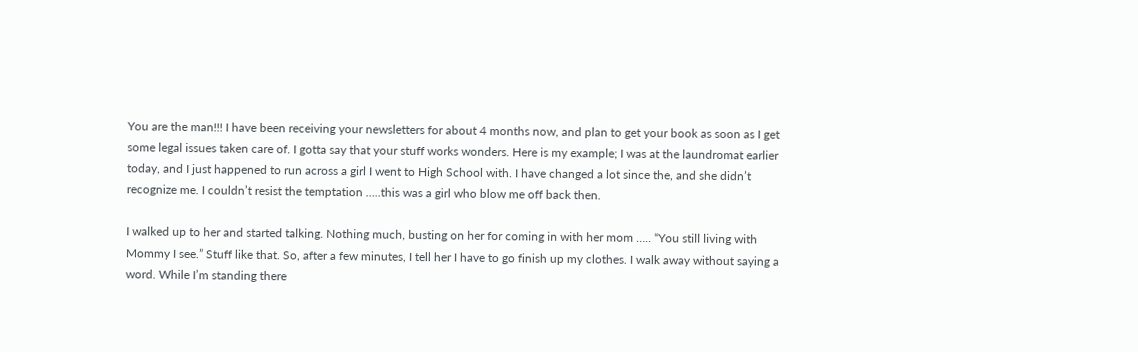You are the man!!! I have been receiving your newsletters for about 4 months now, and plan to get your book as soon as I get some legal issues taken care of. I gotta say that your stuff works wonders. Here is my example; I was at the laundromat earlier today, and I just happened to run across a girl I went to High School with. I have changed a lot since the, and she didn’t recognize me. I couldn’t resist the temptation …..this was a girl who blow me off back then.

I walked up to her and started talking. Nothing much, busting on her for coming in with her mom ….. “You still living with Mommy I see.” Stuff like that. So, after a few minutes, I tell her I have to go finish up my clothes. I walk away without saying a word. While I’m standing there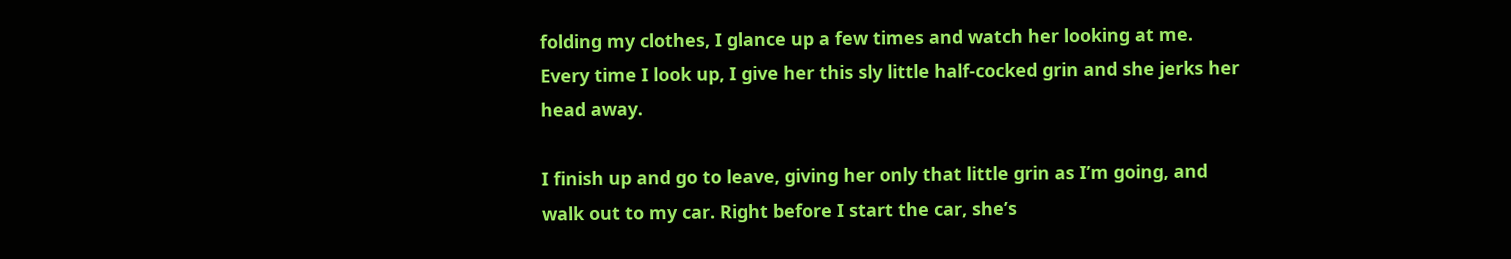folding my clothes, I glance up a few times and watch her looking at me. Every time I look up, I give her this sly little half-cocked grin and she jerks her head away.

I finish up and go to leave, giving her only that little grin as I’m going, and walk out to my car. Right before I start the car, she’s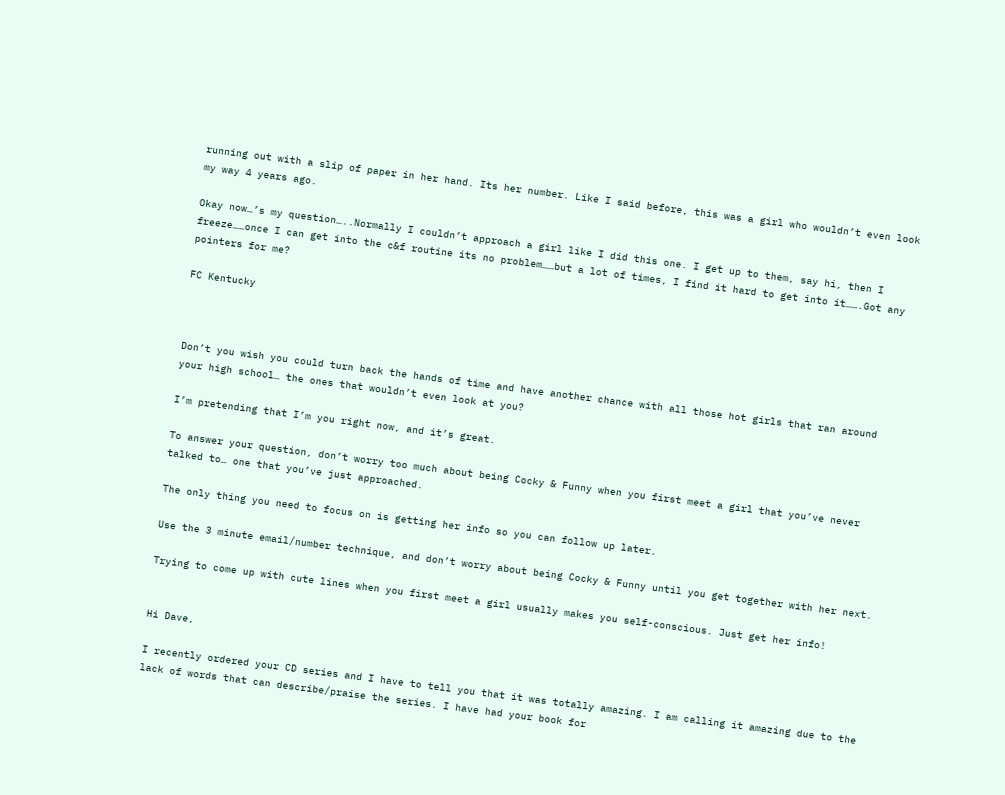running out with a slip of paper in her hand. Its her number. Like I said before, this was a girl who wouldn’t even look my way 4 years ago.

Okay now…’s my question…..Normally I couldn’t approach a girl like I did this one. I get up to them, say hi, then I freeze……once I can get into the c&f routine its no problem……but a lot of times, I find it hard to get into it…….Got any pointers for me?

FC Kentucky



Don’t you wish you could turn back the hands of time and have another chance with all those hot girls that ran around your high school… the ones that wouldn’t even look at you?

I’m pretending that I’m you right now, and it’s great.

To answer your question, don’t worry too much about being Cocky & Funny when you first meet a girl that you’ve never talked to… one that you’ve just approached.

The only thing you need to focus on is getting her info so you can follow up later.

Use the 3 minute email/number technique, and don’t worry about being Cocky & Funny until you get together with her next.

Trying to come up with cute lines when you first meet a girl usually makes you self-conscious. Just get her info!


Hi Dave,

I recently ordered your CD series and I have to tell you that it was totally amazing. I am calling it amazing due to the lack of words that can describe/praise the series. I have had your book for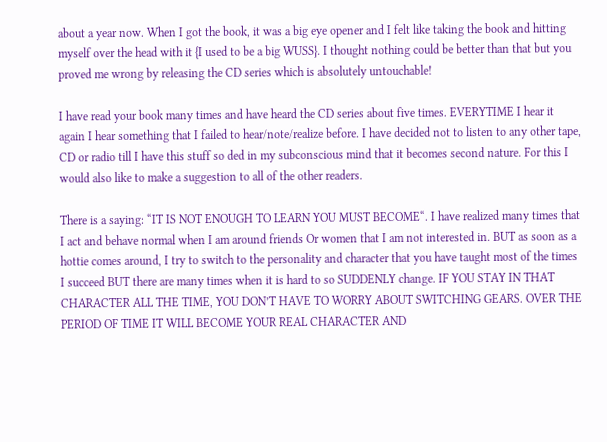about a year now. When I got the book, it was a big eye opener and I felt like taking the book and hitting myself over the head with it {I used to be a big WUSS}. I thought nothing could be better than that but you proved me wrong by releasing the CD series which is absolutely untouchable!

I have read your book many times and have heard the CD series about five times. EVERYTIME I hear it again I hear something that I failed to hear/note/realize before. I have decided not to listen to any other tape, CD or radio till I have this stuff so ded in my subconscious mind that it becomes second nature. For this I would also like to make a suggestion to all of the other readers.

There is a saying: “IT IS NOT ENOUGH TO LEARN YOU MUST BECOME“. I have realized many times that I act and behave normal when I am around friends Or women that I am not interested in. BUT as soon as a hottie comes around, I try to switch to the personality and character that you have taught most of the times I succeed BUT there are many times when it is hard to so SUDDENLY change. IF YOU STAY IN THAT CHARACTER ALL THE TIME, YOU DON’T HAVE TO WORRY ABOUT SWITCHING GEARS. OVER THE PERIOD OF TIME IT WILL BECOME YOUR REAL CHARACTER AND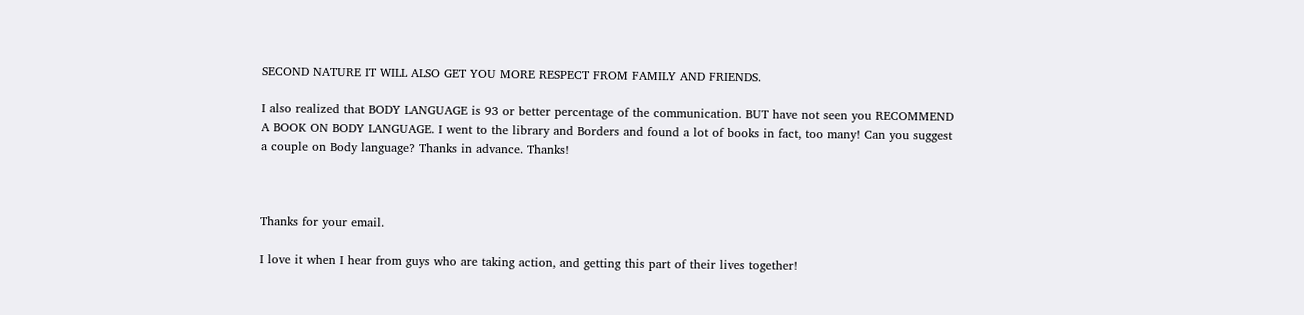SECOND NATURE IT WILL ALSO GET YOU MORE RESPECT FROM FAMILY AND FRIENDS.

I also realized that BODY LANGUAGE is 93 or better percentage of the communication. BUT have not seen you RECOMMEND A BOOK ON BODY LANGUAGE. I went to the library and Borders and found a lot of books in fact, too many! Can you suggest a couple on Body language? Thanks in advance. Thanks!



Thanks for your email.

I love it when I hear from guys who are taking action, and getting this part of their lives together!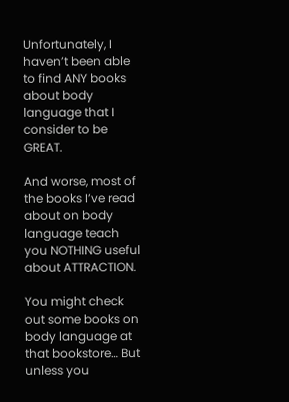Unfortunately, I haven’t been able to find ANY books about body language that I consider to be GREAT.

And worse, most of the books I’ve read about on body language teach you NOTHING useful about ATTRACTION.

You might check out some books on body language at that bookstore… But unless you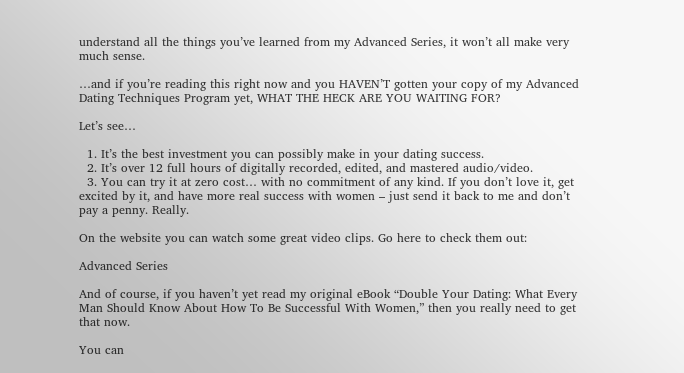understand all the things you’ve learned from my Advanced Series, it won’t all make very much sense.

…and if you’re reading this right now and you HAVEN’T gotten your copy of my Advanced Dating Techniques Program yet, WHAT THE HECK ARE YOU WAITING FOR?

Let’s see…

  1. It’s the best investment you can possibly make in your dating success.
  2. It’s over 12 full hours of digitally recorded, edited, and mastered audio/video.
  3. You can try it at zero cost… with no commitment of any kind. If you don’t love it, get excited by it, and have more real success with women – just send it back to me and don’t pay a penny. Really.

On the website you can watch some great video clips. Go here to check them out:

Advanced Series

And of course, if you haven’t yet read my original eBook “Double Your Dating: What Every Man Should Know About How To Be Successful With Women,” then you really need to get that now.

You can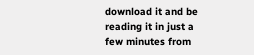download it and be reading it in just a few minutes from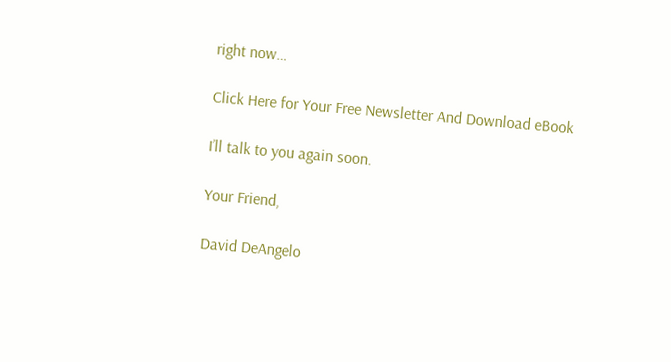right now…

Click Here for Your Free Newsletter And Download eBook

I’ll talk to you again soon.

Your Friend,

David DeAngelo